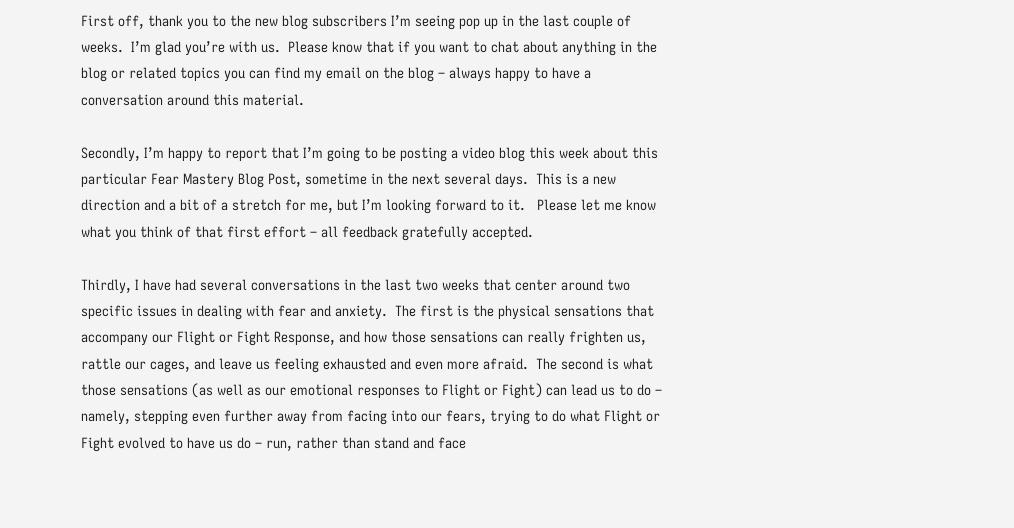First off, thank you to the new blog subscribers I’m seeing pop up in the last couple of weeks.  I’m glad you’re with us.  Please know that if you want to chat about anything in the blog or related topics you can find my email on the blog – always happy to have a conversation around this material.

Secondly, I’m happy to report that I’m going to be posting a video blog this week about this particular Fear Mastery Blog Post, sometime in the next several days.  This is a new direction and a bit of a stretch for me, but I’m looking forward to it.   Please let me know what you think of that first effort – all feedback gratefully accepted.

Thirdly, I have had several conversations in the last two weeks that center around two specific issues in dealing with fear and anxiety.  The first is the physical sensations that accompany our Flight or Fight Response, and how those sensations can really frighten us, rattle our cages, and leave us feeling exhausted and even more afraid.  The second is what those sensations (as well as our emotional responses to Flight or Fight) can lead us to do – namely, stepping even further away from facing into our fears, trying to do what Flight or Fight evolved to have us do – run, rather than stand and face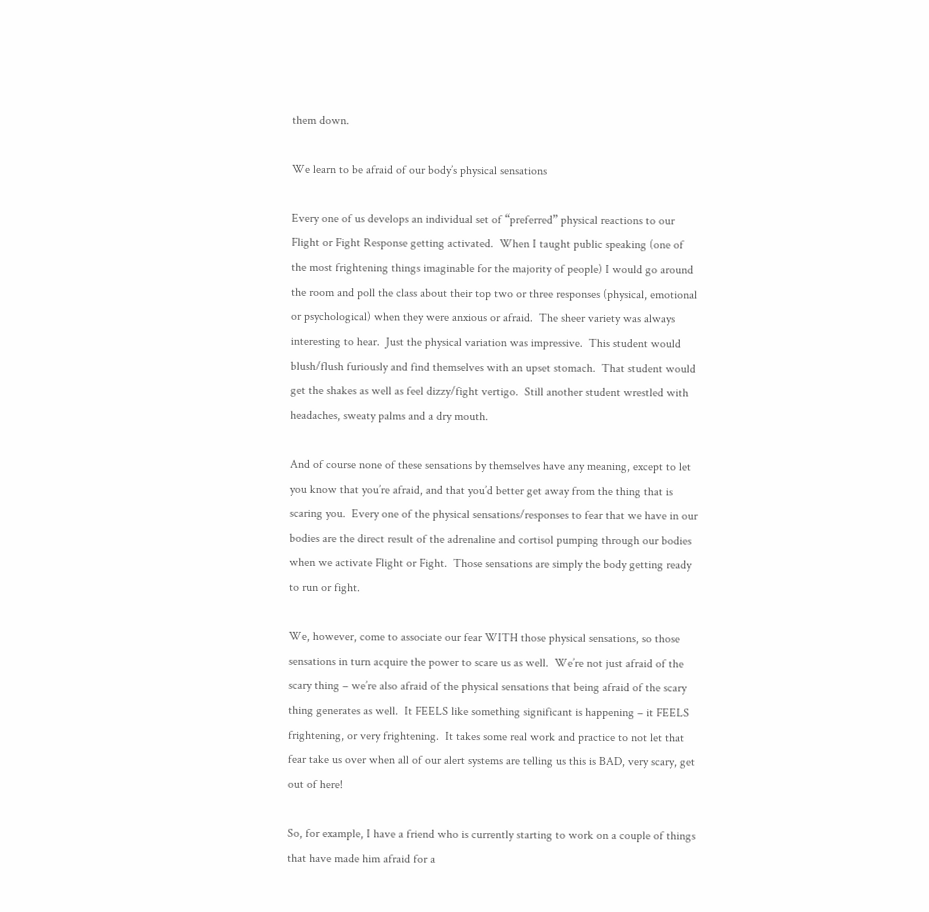them down.

We learn to be afraid of our body’s physical sensations

Every one of us develops an individual set of “preferred” physical reactions to our Flight or Fight Response getting activated.  When I taught public speaking (one of the most frightening things imaginable for the majority of people) I would go around the room and poll the class about their top two or three responses (physical, emotional or psychological) when they were anxious or afraid.  The sheer variety was always interesting to hear.  Just the physical variation was impressive.  This student would blush/flush furiously and find themselves with an upset stomach.  That student would get the shakes as well as feel dizzy/fight vertigo.  Still another student wrestled with headaches, sweaty palms and a dry mouth.

And of course none of these sensations by themselves have any meaning, except to let you know that you’re afraid, and that you’d better get away from the thing that is scaring you.  Every one of the physical sensations/responses to fear that we have in our bodies are the direct result of the adrenaline and cortisol pumping through our bodies when we activate Flight or Fight.  Those sensations are simply the body getting ready to run or fight.

We, however, come to associate our fear WITH those physical sensations, so those sensations in turn acquire the power to scare us as well.  We’re not just afraid of the scary thing – we’re also afraid of the physical sensations that being afraid of the scary thing generates as well.  It FEELS like something significant is happening – it FEELS frightening, or very frightening.  It takes some real work and practice to not let that fear take us over when all of our alert systems are telling us this is BAD, very scary, get out of here!

So, for example, I have a friend who is currently starting to work on a couple of things that have made him afraid for a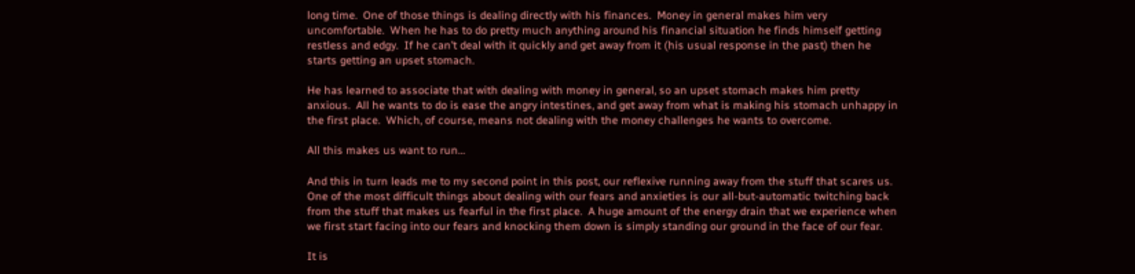long time.  One of those things is dealing directly with his finances.  Money in general makes him very uncomfortable.  When he has to do pretty much anything around his financial situation he finds himself getting restless and edgy.  If he can’t deal with it quickly and get away from it (his usual response in the past) then he starts getting an upset stomach.

He has learned to associate that with dealing with money in general, so an upset stomach makes him pretty anxious.  All he wants to do is ease the angry intestines, and get away from what is making his stomach unhappy in the first place.  Which, of course, means not dealing with the money challenges he wants to overcome.

All this makes us want to run…

And this in turn leads me to my second point in this post, our reflexive running away from the stuff that scares us.  One of the most difficult things about dealing with our fears and anxieties is our all-but-automatic twitching back from the stuff that makes us fearful in the first place.  A huge amount of the energy drain that we experience when we first start facing into our fears and knocking them down is simply standing our ground in the face of our fear.

It is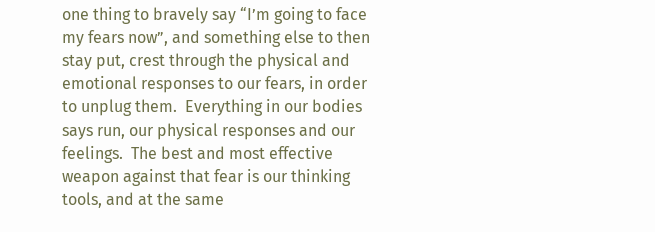one thing to bravely say “I’m going to face my fears now”, and something else to then stay put, crest through the physical and emotional responses to our fears, in order to unplug them.  Everything in our bodies says run, our physical responses and our feelings.  The best and most effective weapon against that fear is our thinking tools, and at the same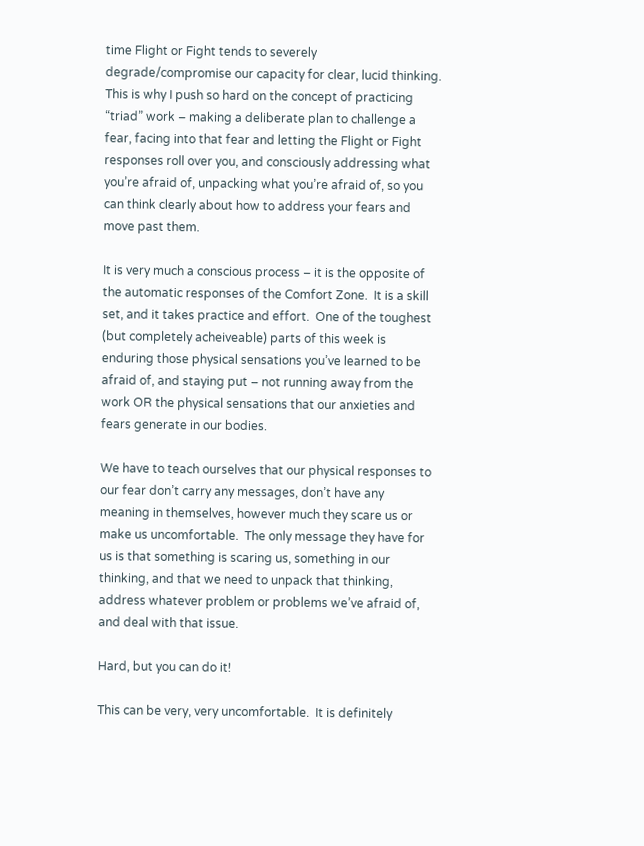time Flight or Fight tends to severely degrade/compromise our capacity for clear, lucid thinking.  This is why I push so hard on the concept of practicing “triad” work – making a deliberate plan to challenge a fear, facing into that fear and letting the Flight or Fight responses roll over you, and consciously addressing what you’re afraid of, unpacking what you’re afraid of, so you can think clearly about how to address your fears and move past them.

It is very much a conscious process – it is the opposite of the automatic responses of the Comfort Zone.  It is a skill set, and it takes practice and effort.  One of the toughest (but completely acheiveable) parts of this week is enduring those physical sensations you’ve learned to be afraid of, and staying put – not running away from the work OR the physical sensations that our anxieties and fears generate in our bodies.

We have to teach ourselves that our physical responses to our fear don’t carry any messages, don’t have any meaning in themselves, however much they scare us or make us uncomfortable.  The only message they have for us is that something is scaring us, something in our thinking, and that we need to unpack that thinking, address whatever problem or problems we’ve afraid of, and deal with that issue.

Hard, but you can do it!

This can be very, very uncomfortable.  It is definitely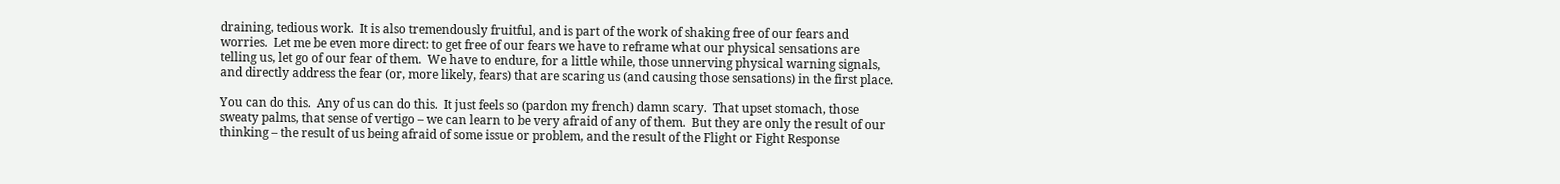draining, tedious work.  It is also tremendously fruitful, and is part of the work of shaking free of our fears and worries.  Let me be even more direct: to get free of our fears we have to reframe what our physical sensations are telling us, let go of our fear of them.  We have to endure, for a little while, those unnerving physical warning signals, and directly address the fear (or, more likely, fears) that are scaring us (and causing those sensations) in the first place.

You can do this.  Any of us can do this.  It just feels so (pardon my french) damn scary.  That upset stomach, those sweaty palms, that sense of vertigo – we can learn to be very afraid of any of them.  But they are only the result of our thinking – the result of us being afraid of some issue or problem, and the result of the Flight or Fight Response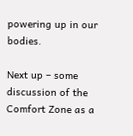powering up in our bodies.

Next up – some discussion of the Comfort Zone as a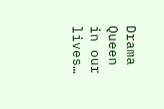Drama Queen in our lives…